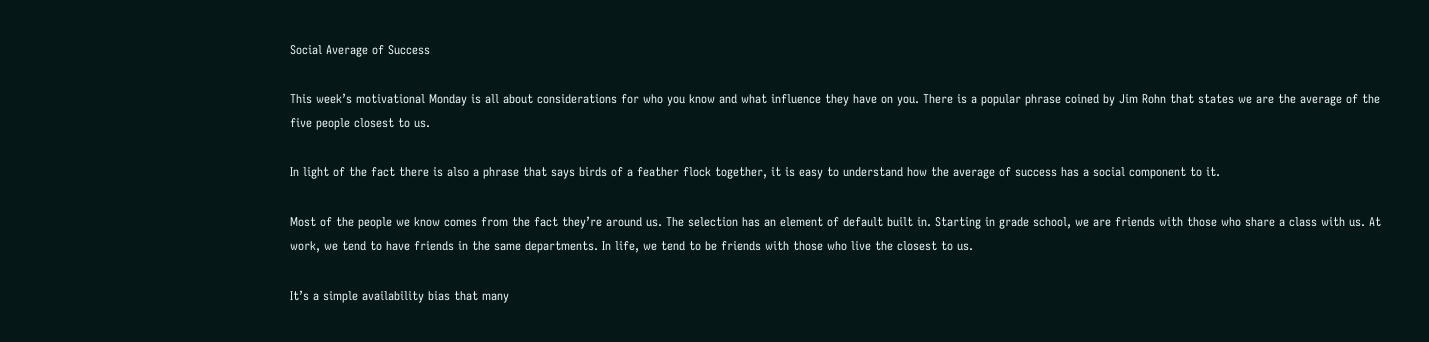Social Average of Success

This week’s motivational Monday is all about considerations for who you know and what influence they have on you. There is a popular phrase coined by Jim Rohn that states we are the average of the five people closest to us.

In light of the fact there is also a phrase that says birds of a feather flock together, it is easy to understand how the average of success has a social component to it.

Most of the people we know comes from the fact they’re around us. The selection has an element of default built in. Starting in grade school, we are friends with those who share a class with us. At work, we tend to have friends in the same departments. In life, we tend to be friends with those who live the closest to us.

It’s a simple availability bias that many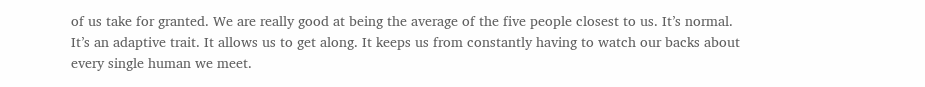of us take for granted. We are really good at being the average of the five people closest to us. It’s normal. It’s an adaptive trait. It allows us to get along. It keeps us from constantly having to watch our backs about every single human we meet.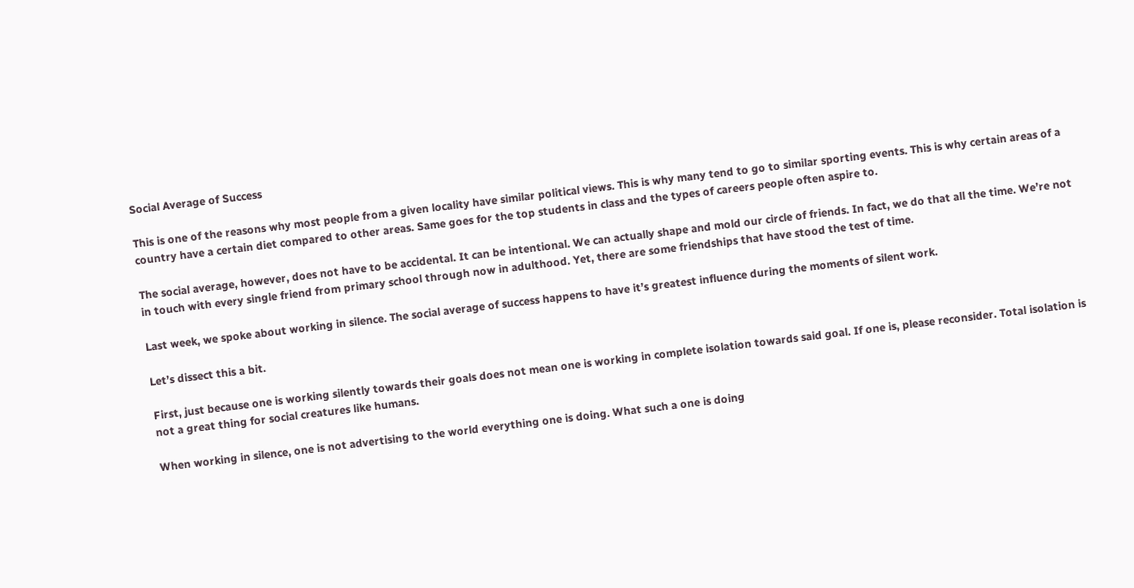Social Average of Success

This is one of the reasons why most people from a given locality have similar political views. This is why many tend to go to similar sporting events. This is why certain areas of a country have a certain diet compared to other areas. Same goes for the top students in class and the types of careers people often aspire to.

The social average, however, does not have to be accidental. It can be intentional. We can actually shape and mold our circle of friends. In fact, we do that all the time. We’re not in touch with every single friend from primary school through now in adulthood. Yet, there are some friendships that have stood the test of time.

Last week, we spoke about working in silence. The social average of success happens to have it’s greatest influence during the moments of silent work.

Let’s dissect this a bit.

First, just because one is working silently towards their goals does not mean one is working in complete isolation towards said goal. If one is, please reconsider. Total isolation is not a great thing for social creatures like humans.

When working in silence, one is not advertising to the world everything one is doing. What such a one is doing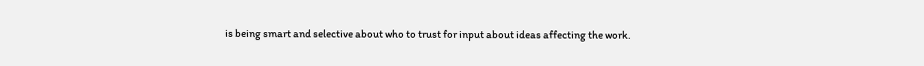is being smart and selective about who to trust for input about ideas affecting the work.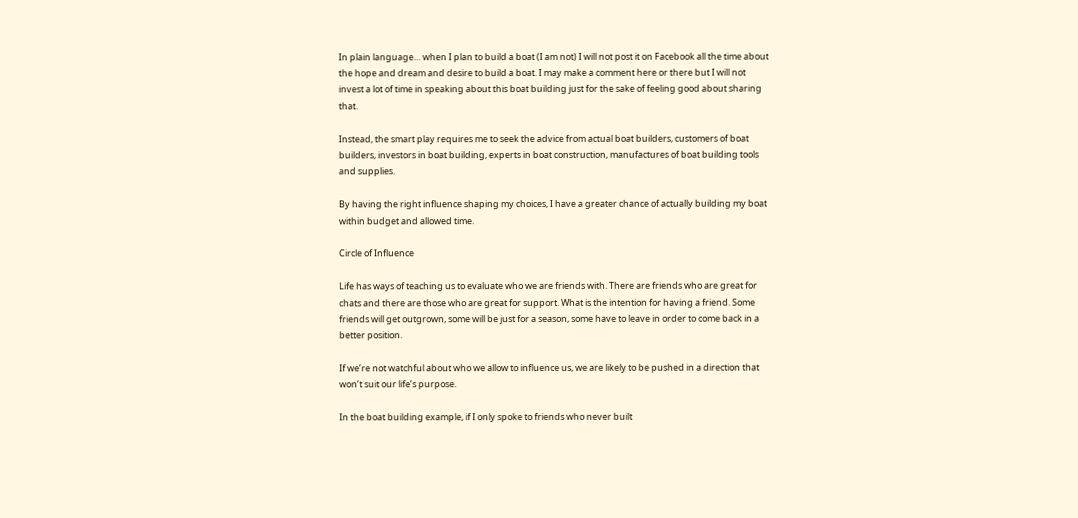In plain language… when I plan to build a boat (I am not) I will not post it on Facebook all the time about the hope and dream and desire to build a boat. I may make a comment here or there but I will not invest a lot of time in speaking about this boat building just for the sake of feeling good about sharing that.

Instead, the smart play requires me to seek the advice from actual boat builders, customers of boat builders, investors in boat building, experts in boat construction, manufactures of boat building tools and supplies.

By having the right influence shaping my choices, I have a greater chance of actually building my boat within budget and allowed time.

Circle of Influence

Life has ways of teaching us to evaluate who we are friends with. There are friends who are great for chats and there are those who are great for support. What is the intention for having a friend. Some friends will get outgrown, some will be just for a season, some have to leave in order to come back in a better position.

If we’re not watchful about who we allow to influence us, we are likely to be pushed in a direction that won’t suit our life’s purpose.

In the boat building example, if I only spoke to friends who never built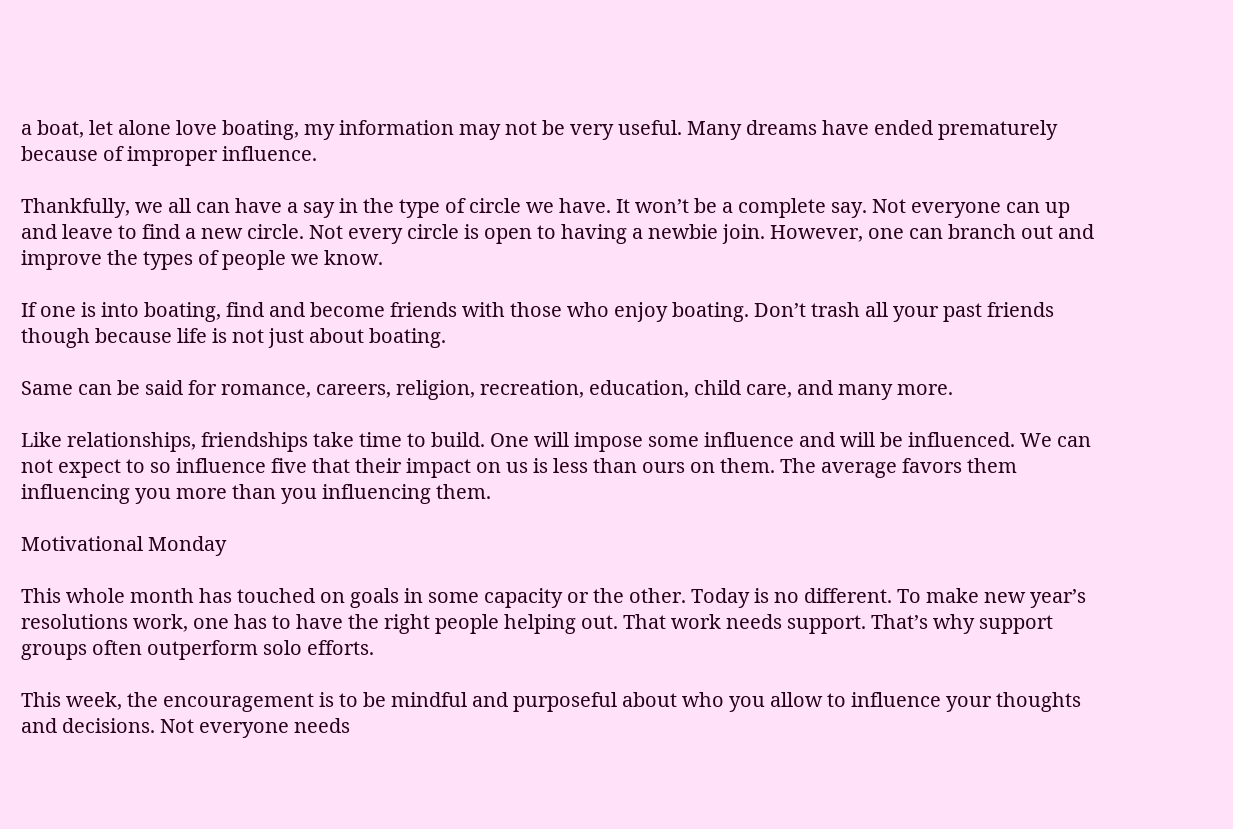a boat, let alone love boating, my information may not be very useful. Many dreams have ended prematurely because of improper influence.

Thankfully, we all can have a say in the type of circle we have. It won’t be a complete say. Not everyone can up and leave to find a new circle. Not every circle is open to having a newbie join. However, one can branch out and improve the types of people we know.

If one is into boating, find and become friends with those who enjoy boating. Don’t trash all your past friends though because life is not just about boating.

Same can be said for romance, careers, religion, recreation, education, child care, and many more.

Like relationships, friendships take time to build. One will impose some influence and will be influenced. We can not expect to so influence five that their impact on us is less than ours on them. The average favors them influencing you more than you influencing them.

Motivational Monday

This whole month has touched on goals in some capacity or the other. Today is no different. To make new year’s resolutions work, one has to have the right people helping out. That work needs support. That’s why support groups often outperform solo efforts.

This week, the encouragement is to be mindful and purposeful about who you allow to influence your thoughts and decisions. Not everyone needs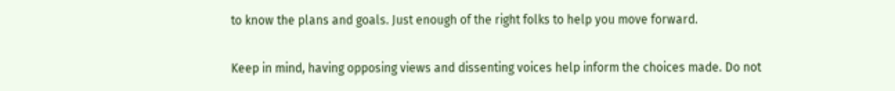to know the plans and goals. Just enough of the right folks to help you move forward.

Keep in mind, having opposing views and dissenting voices help inform the choices made. Do not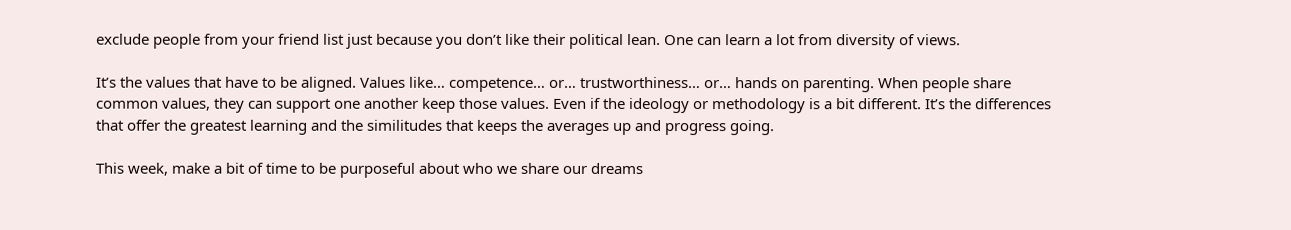exclude people from your friend list just because you don’t like their political lean. One can learn a lot from diversity of views.

It’s the values that have to be aligned. Values like… competence… or… trustworthiness… or… hands on parenting. When people share common values, they can support one another keep those values. Even if the ideology or methodology is a bit different. It’s the differences that offer the greatest learning and the similitudes that keeps the averages up and progress going.

This week, make a bit of time to be purposeful about who we share our dreams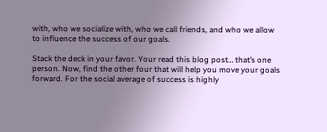with, who we socialize with, who we call friends, and who we allow to influence the success of our goals.

Stack the deck in your favor. Your read this blog post… that’s one person. Now, find the other four that will help you move your goals forward. For the social average of success is highly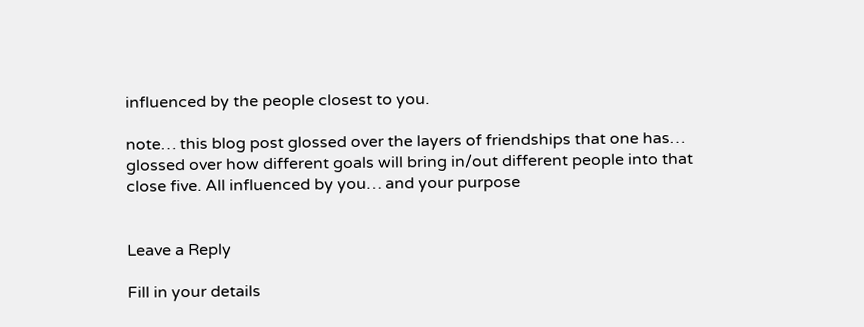influenced by the people closest to you.

note… this blog post glossed over the layers of friendships that one has… glossed over how different goals will bring in/out different people into that close five. All influenced by you… and your purpose


Leave a Reply

Fill in your details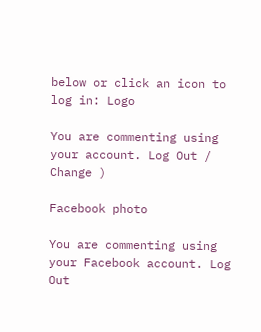below or click an icon to log in: Logo

You are commenting using your account. Log Out /  Change )

Facebook photo

You are commenting using your Facebook account. Log Out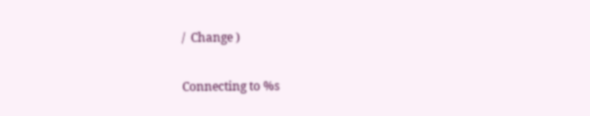/  Change )

Connecting to %s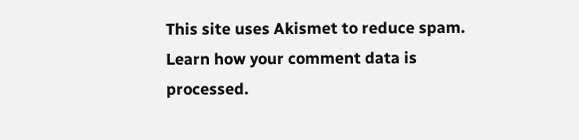This site uses Akismet to reduce spam. Learn how your comment data is processed.